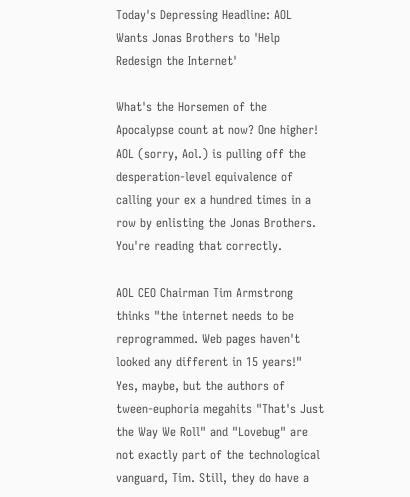Today's Depressing Headline: AOL Wants Jonas Brothers to 'Help Redesign the Internet'

What's the Horsemen of the Apocalypse count at now? One higher! AOL (sorry, Aol.) is pulling off the desperation-level equivalence of calling your ex a hundred times in a row by enlisting the Jonas Brothers. You're reading that correctly.

AOL CEO Chairman Tim Armstrong thinks "the internet needs to be reprogrammed. Web pages haven't looked any different in 15 years!" Yes, maybe, but the authors of tween-euphoria megahits "That's Just the Way We Roll" and "Lovebug" are not exactly part of the technological vanguard, Tim. Still, they do have a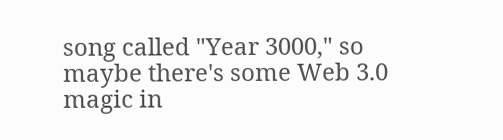song called "Year 3000," so maybe there's some Web 3.0 magic in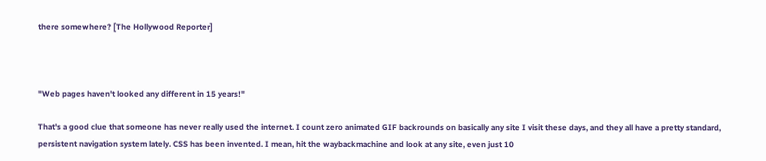there somewhere? [The Hollywood Reporter]



"Web pages haven't looked any different in 15 years!"

That's a good clue that someone has never really used the internet. I count zero animated GIF backrounds on basically any site I visit these days, and they all have a pretty standard, persistent navigation system lately. CSS has been invented. I mean, hit the waybackmachine and look at any site, even just 10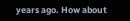years ago. How about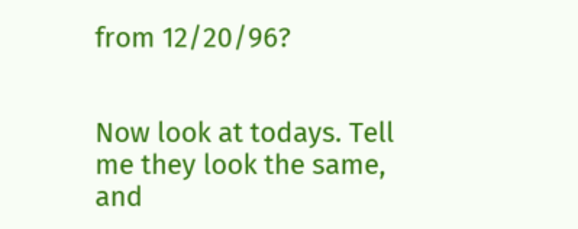from 12/20/96?


Now look at todays. Tell me they look the same, and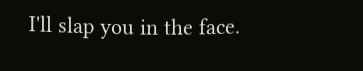I'll slap you in the face.